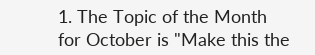1. The Topic of the Month for October is "Make this the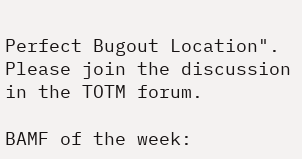Perfect Bugout Location". Please join the discussion in the TOTM forum.

BAMF of the week: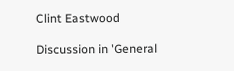Clint Eastwood

Discussion in 'General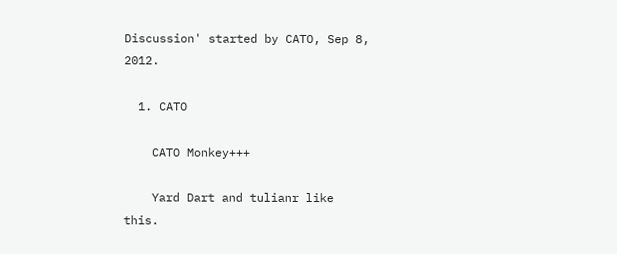Discussion' started by CATO, Sep 8, 2012.

  1. CATO

    CATO Monkey+++

    Yard Dart and tulianr like this.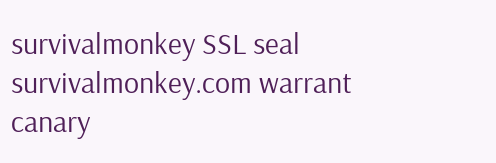survivalmonkey SSL seal        survivalmonkey.com warrant canary